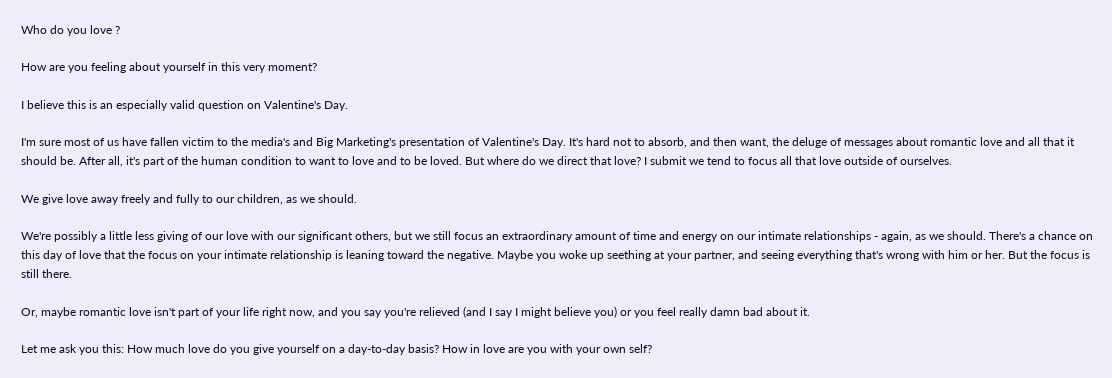Who do you love ?

How are you feeling about yourself in this very moment?

I believe this is an especially valid question on Valentine's Day.

I'm sure most of us have fallen victim to the media's and Big Marketing's presentation of Valentine's Day. It's hard not to absorb, and then want, the deluge of messages about romantic love and all that it should be. After all, it's part of the human condition to want to love and to be loved. But where do we direct that love? I submit we tend to focus all that love outside of ourselves.

We give love away freely and fully to our children, as we should.

We're possibly a little less giving of our love with our significant others, but we still focus an extraordinary amount of time and energy on our intimate relationships - again, as we should. There's a chance on this day of love that the focus on your intimate relationship is leaning toward the negative. Maybe you woke up seething at your partner, and seeing everything that's wrong with him or her. But the focus is still there.

Or, maybe romantic love isn't part of your life right now, and you say you're relieved (and I say I might believe you) or you feel really damn bad about it.

Let me ask you this: How much love do you give yourself on a day-to-day basis? How in love are you with your own self?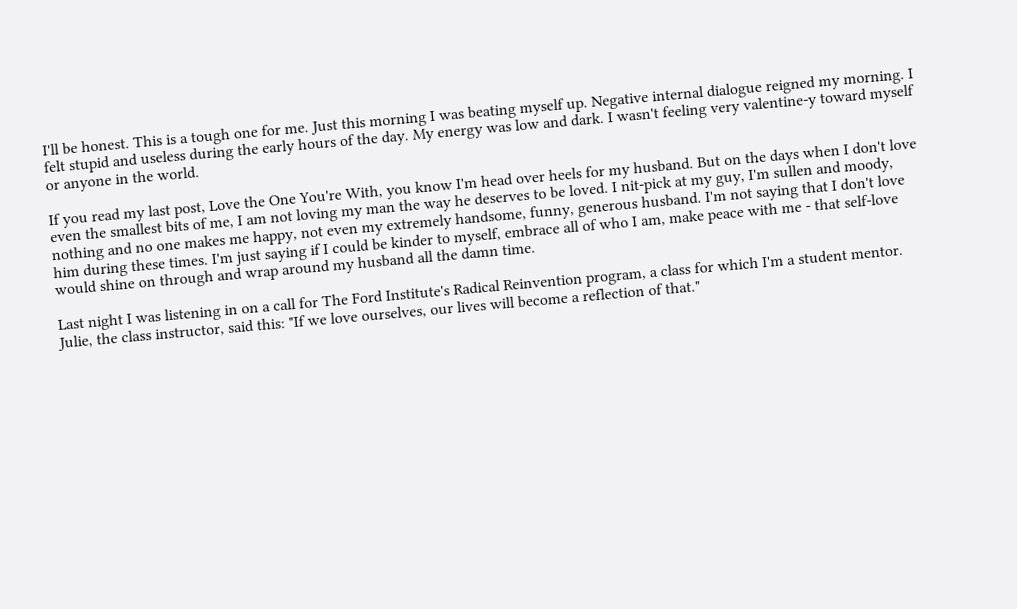I'll be honest. This is a tough one for me. Just this morning I was beating myself up. Negative internal dialogue reigned my morning. I felt stupid and useless during the early hours of the day. My energy was low and dark. I wasn't feeling very valentine-y toward myself or anyone in the world.

If you read my last post, Love the One You're With, you know I'm head over heels for my husband. But on the days when I don't love even the smallest bits of me, I am not loving my man the way he deserves to be loved. I nit-pick at my guy, I'm sullen and moody, nothing and no one makes me happy, not even my extremely handsome, funny, generous husband. I'm not saying that I don't love him during these times. I'm just saying if I could be kinder to myself, embrace all of who I am, make peace with me - that self-love would shine on through and wrap around my husband all the damn time.

Last night I was listening in on a call for The Ford Institute's Radical Reinvention program, a class for which I'm a student mentor. Julie, the class instructor, said this: "If we love ourselves, our lives will become a reflection of that."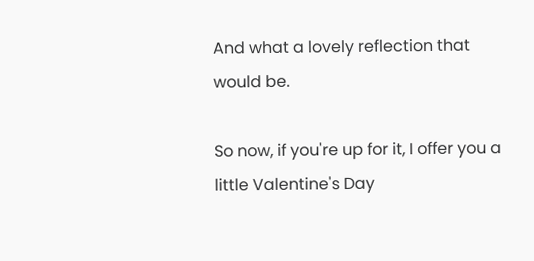And what a lovely reflection that would be.

So now, if you're up for it, I offer you a little Valentine's Day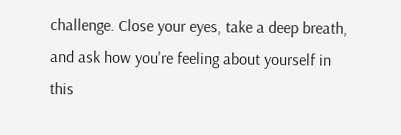challenge. Close your eyes, take a deep breath, and ask how you're feeling about yourself in this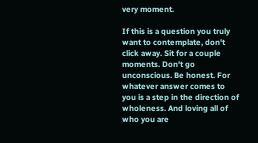very moment.

If this is a question you truly want to contemplate, don't click away. Sit for a couple moments. Don't go unconscious. Be honest. For whatever answer comes to you is a step in the direction of wholeness. And loving all of who you are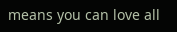means you can love all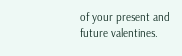of your present and future valentines.